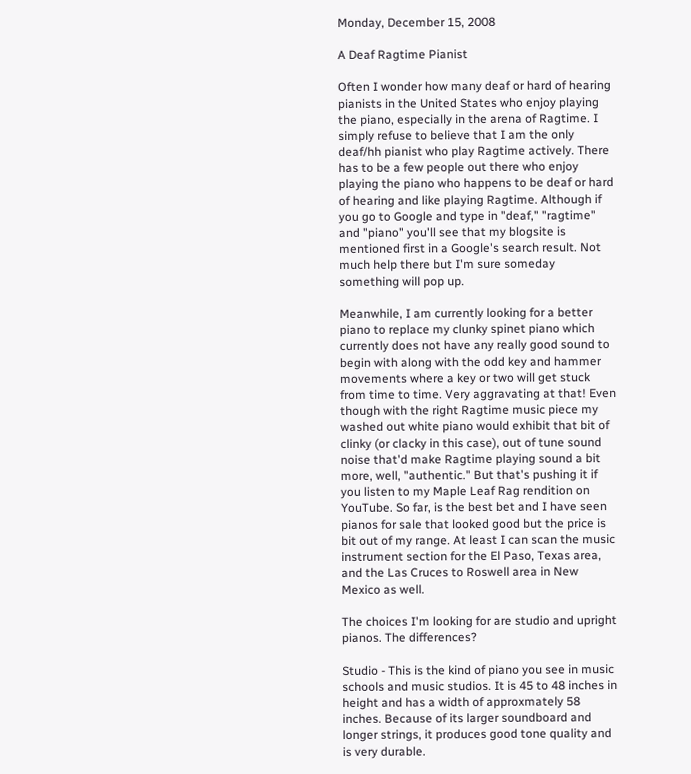Monday, December 15, 2008

A Deaf Ragtime Pianist

Often I wonder how many deaf or hard of hearing pianists in the United States who enjoy playing the piano, especially in the arena of Ragtime. I simply refuse to believe that I am the only deaf/hh pianist who play Ragtime actively. There has to be a few people out there who enjoy playing the piano who happens to be deaf or hard of hearing and like playing Ragtime. Although if you go to Google and type in "deaf," "ragtime" and "piano" you'll see that my blogsite is mentioned first in a Google's search result. Not much help there but I'm sure someday something will pop up.

Meanwhile, I am currently looking for a better piano to replace my clunky spinet piano which currently does not have any really good sound to begin with along with the odd key and hammer movements where a key or two will get stuck from time to time. Very aggravating at that! Even though with the right Ragtime music piece my washed out white piano would exhibit that bit of clinky (or clacky in this case), out of tune sound noise that'd make Ragtime playing sound a bit more, well, "authentic." But that's pushing it if you listen to my Maple Leaf Rag rendition on YouTube. So far, is the best bet and I have seen pianos for sale that looked good but the price is bit out of my range. At least I can scan the music instrument section for the El Paso, Texas area, and the Las Cruces to Roswell area in New Mexico as well.

The choices I'm looking for are studio and upright pianos. The differences?

Studio - This is the kind of piano you see in music schools and music studios. It is 45 to 48 inches in height and has a width of approxmately 58 inches. Because of its larger soundboard and longer strings, it produces good tone quality and is very durable.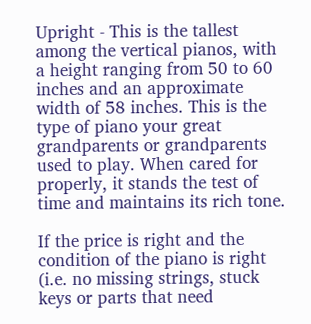Upright - This is the tallest among the vertical pianos, with a height ranging from 50 to 60 inches and an approximate width of 58 inches. This is the type of piano your great grandparents or grandparents used to play. When cared for properly, it stands the test of time and maintains its rich tone.

If the price is right and the condition of the piano is right (i.e. no missing strings, stuck keys or parts that need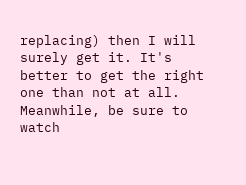replacing) then I will surely get it. It's better to get the right one than not at all. Meanwhile, be sure to watch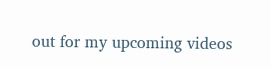out for my upcoming videos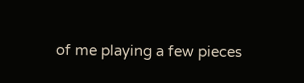of me playing a few pieces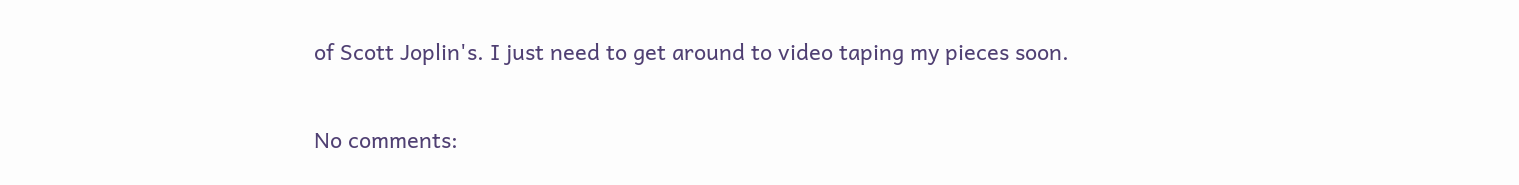of Scott Joplin's. I just need to get around to video taping my pieces soon.

No comments: